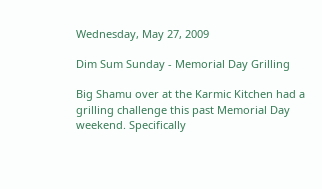Wednesday, May 27, 2009

Dim Sum Sunday - Memorial Day Grilling

Big Shamu over at the Karmic Kitchen had a grilling challenge this past Memorial Day weekend. Specifically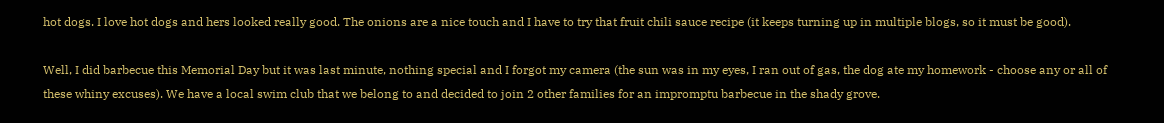hot dogs. I love hot dogs and hers looked really good. The onions are a nice touch and I have to try that fruit chili sauce recipe (it keeps turning up in multiple blogs, so it must be good).

Well, I did barbecue this Memorial Day but it was last minute, nothing special and I forgot my camera (the sun was in my eyes, I ran out of gas, the dog ate my homework - choose any or all of these whiny excuses). We have a local swim club that we belong to and decided to join 2 other families for an impromptu barbecue in the shady grove.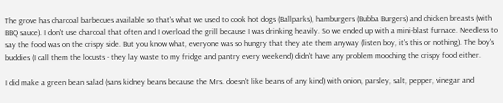The grove has charcoal barbecues available so that's what we used to cook hot dogs (Ballparks), hamburgers (Bubba Burgers) and chicken breasts (with BBQ sauce). I don't use charcoal that often and I overload the grill because I was drinking heavily. So we ended up with a mini-blast furnace. Needless to say the food was on the crispy side. But you know what, everyone was so hungry that they ate them anyway (listen boy, it's this or nothing). The boy's buddies (I call them the locusts - they lay waste to my fridge and pantry every weekend) didn't have any problem mooching the crispy food either.

I did make a green bean salad (sans kidney beans because the Mrs. doesn't like beans of any kind) with onion, parsley, salt, pepper, vinegar and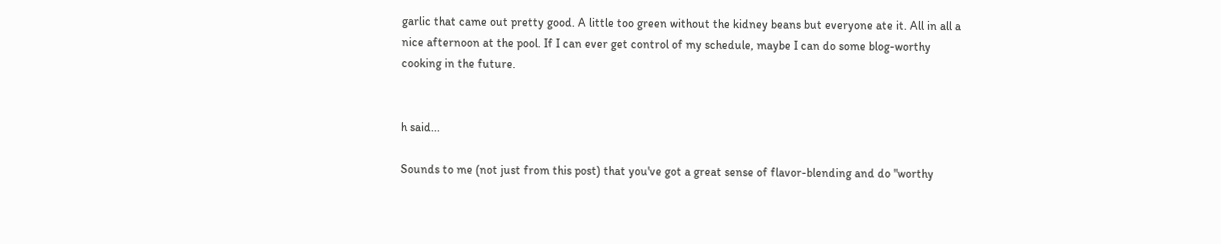garlic that came out pretty good. A little too green without the kidney beans but everyone ate it. All in all a nice afternoon at the pool. If I can ever get control of my schedule, maybe I can do some blog-worthy cooking in the future.


h said...

Sounds to me (not just from this post) that you've got a great sense of flavor-blending and do "worthy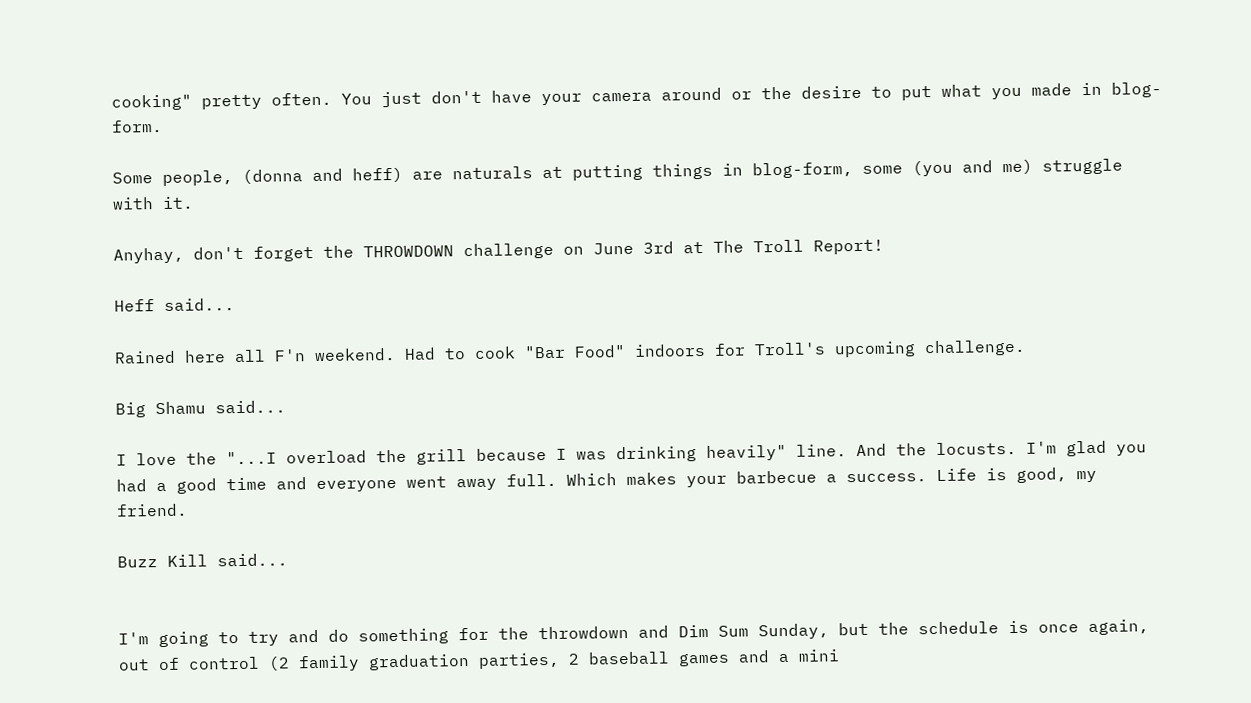cooking" pretty often. You just don't have your camera around or the desire to put what you made in blog-form.

Some people, (donna and heff) are naturals at putting things in blog-form, some (you and me) struggle with it.

Anyhay, don't forget the THROWDOWN challenge on June 3rd at The Troll Report!

Heff said...

Rained here all F'n weekend. Had to cook "Bar Food" indoors for Troll's upcoming challenge.

Big Shamu said...

I love the "...I overload the grill because I was drinking heavily" line. And the locusts. I'm glad you had a good time and everyone went away full. Which makes your barbecue a success. Life is good, my friend.

Buzz Kill said...


I'm going to try and do something for the throwdown and Dim Sum Sunday, but the schedule is once again, out of control (2 family graduation parties, 2 baseball games and a mini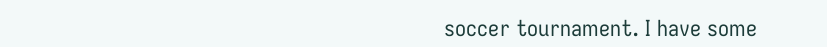soccer tournament. I have some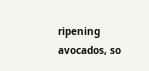ripening avocados, so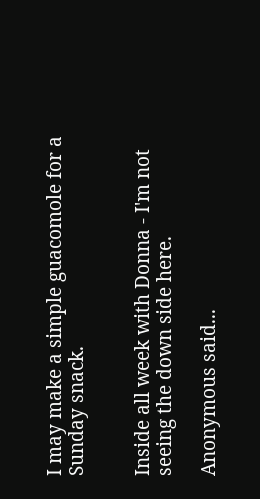I may make a simple guacomole for a Sunday snack.


Inside all week with Donna - I'm not seeing the down side here.

Anonymous said...